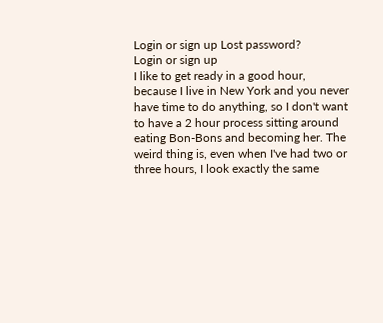Login or sign up Lost password?
Login or sign up
I like to get ready in a good hour, because I live in New York and you never have time to do anything, so I don't want to have a 2 hour process sitting around eating Bon-Bons and becoming her. The weird thing is, even when I've had two or three hours, I look exactly the same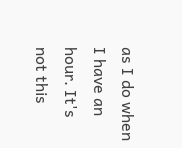as I do when I have an hour. It's not this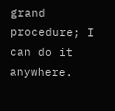grand procedure; I can do it anywhere.